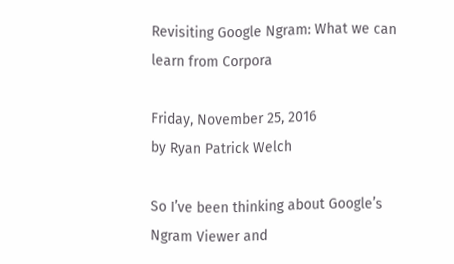Revisiting Google Ngram: What we can learn from Corpora

Friday, November 25, 2016
by Ryan Patrick Welch

So I’ve been thinking about Google’s Ngram Viewer and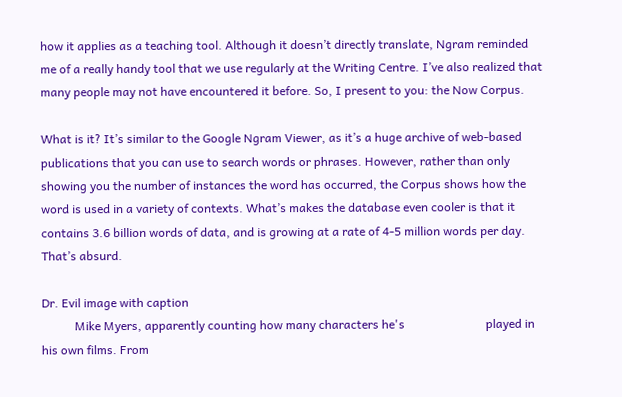how it applies as a teaching tool. Although it doesn’t directly translate, Ngram reminded me of a really handy tool that we use regularly at the Writing Centre. I’ve also realized that many people may not have encountered it before. So, I present to you: the Now Corpus.

What is it? It’s similar to the Google Ngram Viewer, as it’s a huge archive of web-based publications that you can use to search words or phrases. However, rather than only showing you the number of instances the word has occurred, the Corpus shows how the word is used in a variety of contexts. What’s makes the database even cooler is that it contains 3.6 billion words of data, and is growing at a rate of 4-5 million words per day. That’s absurd.

Dr. Evil image with caption
           Mike Myers, apparently counting how many characters he's                           played in his own films. From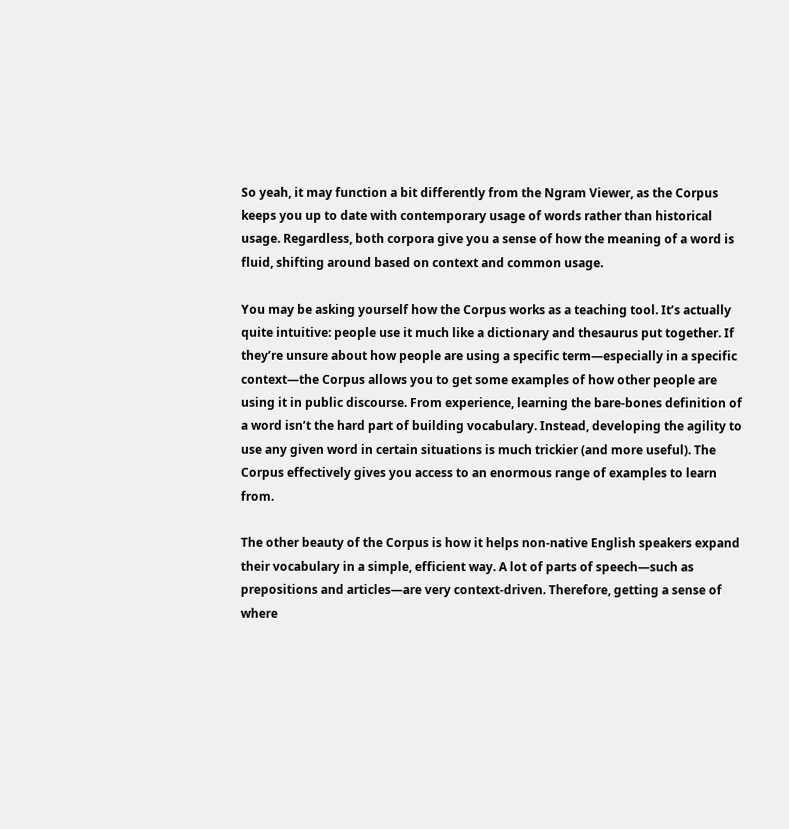So yeah, it may function a bit differently from the Ngram Viewer, as the Corpus keeps you up to date with contemporary usage of words rather than historical usage. Regardless, both corpora give you a sense of how the meaning of a word is fluid, shifting around based on context and common usage.

You may be asking yourself how the Corpus works as a teaching tool. It’s actually quite intuitive: people use it much like a dictionary and thesaurus put together. If they’re unsure about how people are using a specific term—especially in a specific context—the Corpus allows you to get some examples of how other people are using it in public discourse. From experience, learning the bare-bones definition of a word isn’t the hard part of building vocabulary. Instead, developing the agility to use any given word in certain situations is much trickier (and more useful). The Corpus effectively gives you access to an enormous range of examples to learn from.

The other beauty of the Corpus is how it helps non-native English speakers expand their vocabulary in a simple, efficient way. A lot of parts of speech—such as prepositions and articles—are very context-driven. Therefore, getting a sense of where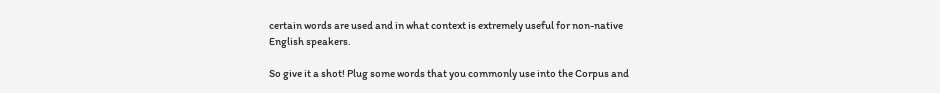certain words are used and in what context is extremely useful for non-native English speakers.

So give it a shot! Plug some words that you commonly use into the Corpus and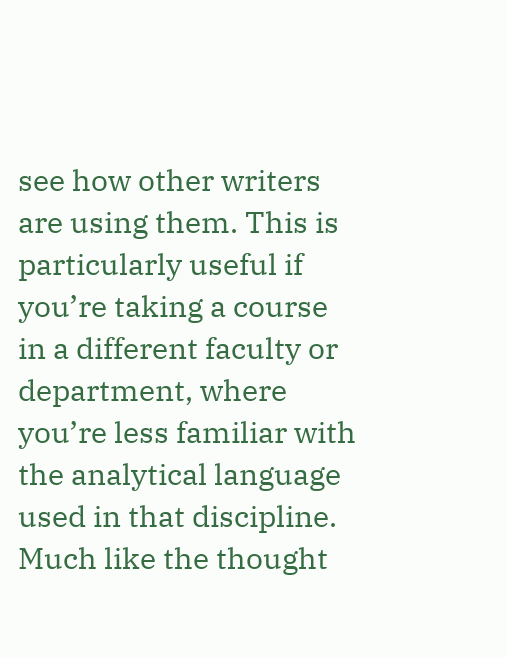see how other writers are using them. This is particularly useful if you’re taking a course in a different faculty or department, where you’re less familiar with the analytical language used in that discipline. Much like the thought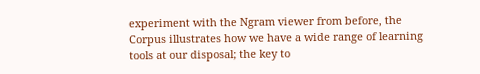experiment with the Ngram viewer from before, the Corpus illustrates how we have a wide range of learning tools at our disposal; the key to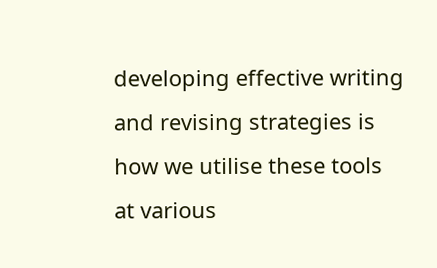developing effective writing and revising strategies is how we utilise these tools at various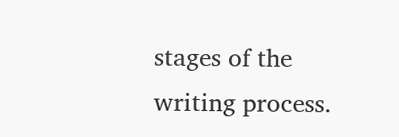stages of the writing process.